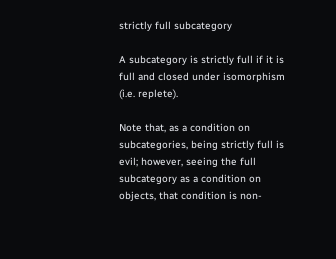strictly full subcategory

A subcategory is strictly full if it is full and closed under isomorphism (i.e. replete).

Note that, as a condition on subcategories, being strictly full is evil; however, seeing the full subcategory as a condition on objects, that condition is non-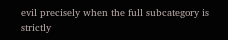evil precisely when the full subcategory is strictly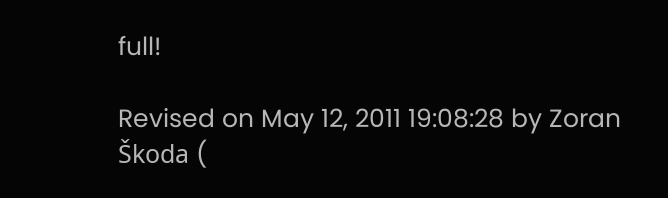full!

Revised on May 12, 2011 19:08:28 by Zoran Škoda (